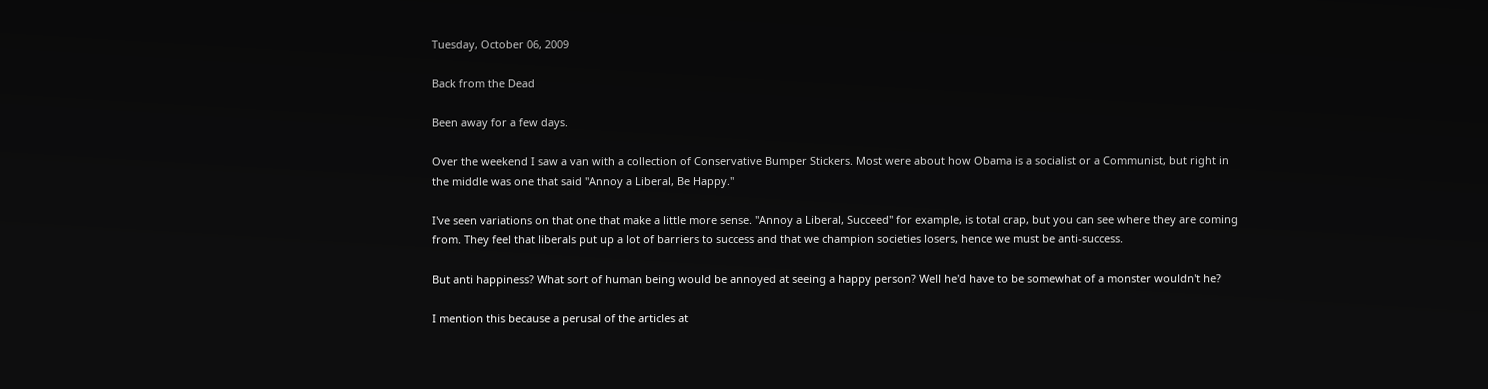Tuesday, October 06, 2009

Back from the Dead

Been away for a few days.

Over the weekend I saw a van with a collection of Conservative Bumper Stickers. Most were about how Obama is a socialist or a Communist, but right in the middle was one that said "Annoy a Liberal, Be Happy."

I've seen variations on that one that make a little more sense. "Annoy a Liberal, Succeed" for example, is total crap, but you can see where they are coming from. They feel that liberals put up a lot of barriers to success and that we champion societies losers, hence we must be anti-success.

But anti happiness? What sort of human being would be annoyed at seeing a happy person? Well he'd have to be somewhat of a monster wouldn't he?

I mention this because a perusal of the articles at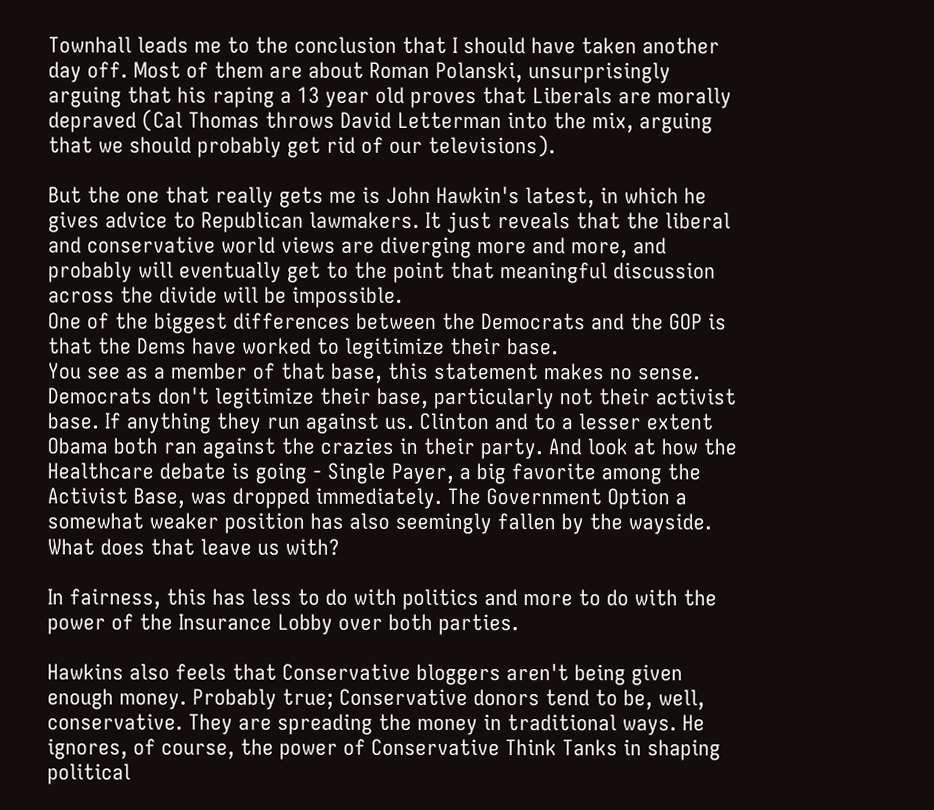Townhall leads me to the conclusion that I should have taken another day off. Most of them are about Roman Polanski, unsurprisingly arguing that his raping a 13 year old proves that Liberals are morally depraved (Cal Thomas throws David Letterman into the mix, arguing that we should probably get rid of our televisions).

But the one that really gets me is John Hawkin's latest, in which he gives advice to Republican lawmakers. It just reveals that the liberal and conservative world views are diverging more and more, and probably will eventually get to the point that meaningful discussion across the divide will be impossible.
One of the biggest differences between the Democrats and the GOP is that the Dems have worked to legitimize their base.
You see as a member of that base, this statement makes no sense. Democrats don't legitimize their base, particularly not their activist base. If anything they run against us. Clinton and to a lesser extent Obama both ran against the crazies in their party. And look at how the Healthcare debate is going - Single Payer, a big favorite among the Activist Base, was dropped immediately. The Government Option a somewhat weaker position has also seemingly fallen by the wayside. What does that leave us with?

In fairness, this has less to do with politics and more to do with the power of the Insurance Lobby over both parties.

Hawkins also feels that Conservative bloggers aren't being given enough money. Probably true; Conservative donors tend to be, well, conservative. They are spreading the money in traditional ways. He ignores, of course, the power of Conservative Think Tanks in shaping political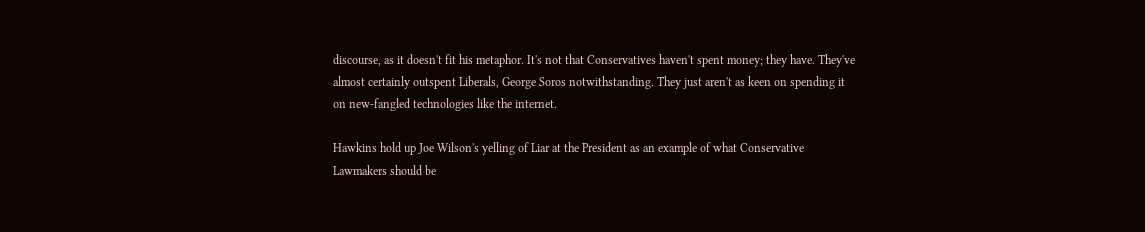discourse, as it doesn't fit his metaphor. It's not that Conservatives haven't spent money; they have. They've almost certainly outspent Liberals, George Soros notwithstanding. They just aren't as keen on spending it on new-fangled technologies like the internet.

Hawkins hold up Joe Wilson's yelling of Liar at the President as an example of what Conservative Lawmakers should be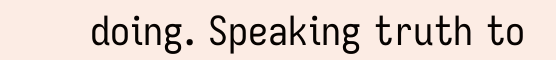doing. Speaking truth to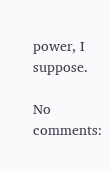power, I suppose.

No comments: